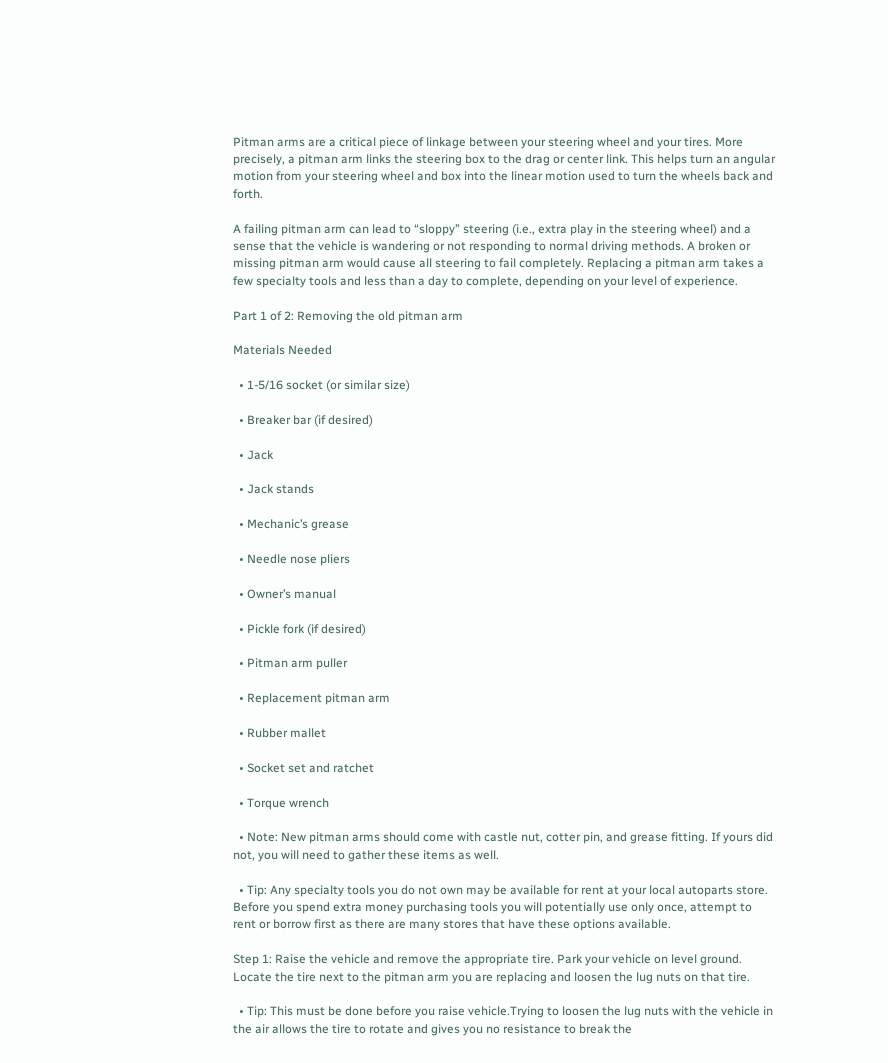Pitman arms are a critical piece of linkage between your steering wheel and your tires. More precisely, a pitman arm links the steering box to the drag or center link. This helps turn an angular motion from your steering wheel and box into the linear motion used to turn the wheels back and forth.

A failing pitman arm can lead to “sloppy” steering (i.e., extra play in the steering wheel) and a sense that the vehicle is wandering or not responding to normal driving methods. A broken or missing pitman arm would cause all steering to fail completely. Replacing a pitman arm takes a few specialty tools and less than a day to complete, depending on your level of experience.

Part 1 of 2: Removing the old pitman arm

Materials Needed

  • 1-5/16 socket (or similar size)

  • Breaker bar (if desired)

  • Jack

  • Jack stands

  • Mechanic’s grease

  • Needle nose pliers

  • Owner’s manual

  • Pickle fork (if desired)

  • Pitman arm puller

  • Replacement pitman arm

  • Rubber mallet

  • Socket set and ratchet

  • Torque wrench

  • Note: New pitman arms should come with castle nut, cotter pin, and grease fitting. If yours did not, you will need to gather these items as well.

  • Tip: Any specialty tools you do not own may be available for rent at your local autoparts store. Before you spend extra money purchasing tools you will potentially use only once, attempt to rent or borrow first as there are many stores that have these options available.

Step 1: Raise the vehicle and remove the appropriate tire. Park your vehicle on level ground. Locate the tire next to the pitman arm you are replacing and loosen the lug nuts on that tire.

  • Tip: This must be done before you raise vehicle.Trying to loosen the lug nuts with the vehicle in the air allows the tire to rotate and gives you no resistance to break the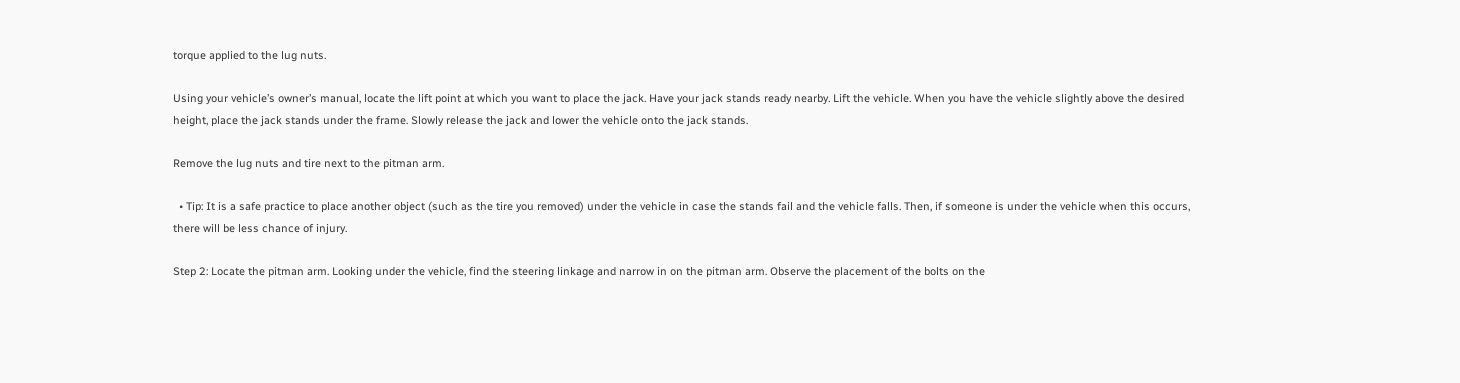torque applied to the lug nuts.

Using your vehicle’s owner’s manual, locate the lift point at which you want to place the jack. Have your jack stands ready nearby. Lift the vehicle. When you have the vehicle slightly above the desired height, place the jack stands under the frame. Slowly release the jack and lower the vehicle onto the jack stands.

Remove the lug nuts and tire next to the pitman arm.

  • Tip: It is a safe practice to place another object (such as the tire you removed) under the vehicle in case the stands fail and the vehicle falls. Then, if someone is under the vehicle when this occurs, there will be less chance of injury.

Step 2: Locate the pitman arm. Looking under the vehicle, find the steering linkage and narrow in on the pitman arm. Observe the placement of the bolts on the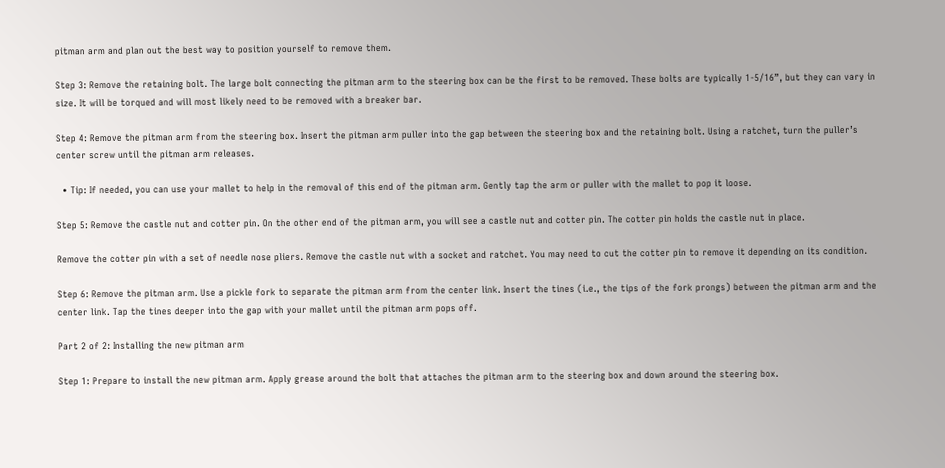pitman arm and plan out the best way to position yourself to remove them.

Step 3: Remove the retaining bolt. The large bolt connecting the pitman arm to the steering box can be the first to be removed. These bolts are typically 1-5/16”, but they can vary in size. It will be torqued and will most likely need to be removed with a breaker bar.

Step 4: Remove the pitman arm from the steering box. Insert the pitman arm puller into the gap between the steering box and the retaining bolt. Using a ratchet, turn the puller’s center screw until the pitman arm releases.

  • Tip: If needed, you can use your mallet to help in the removal of this end of the pitman arm. Gently tap the arm or puller with the mallet to pop it loose.

Step 5: Remove the castle nut and cotter pin. On the other end of the pitman arm, you will see a castle nut and cotter pin. The cotter pin holds the castle nut in place.

Remove the cotter pin with a set of needle nose pliers. Remove the castle nut with a socket and ratchet. You may need to cut the cotter pin to remove it depending on its condition.

Step 6: Remove the pitman arm. Use a pickle fork to separate the pitman arm from the center link. Insert the tines (i.e., the tips of the fork prongs) between the pitman arm and the center link. Tap the tines deeper into the gap with your mallet until the pitman arm pops off.

Part 2 of 2: Installing the new pitman arm

Step 1: Prepare to install the new pitman arm. Apply grease around the bolt that attaches the pitman arm to the steering box and down around the steering box.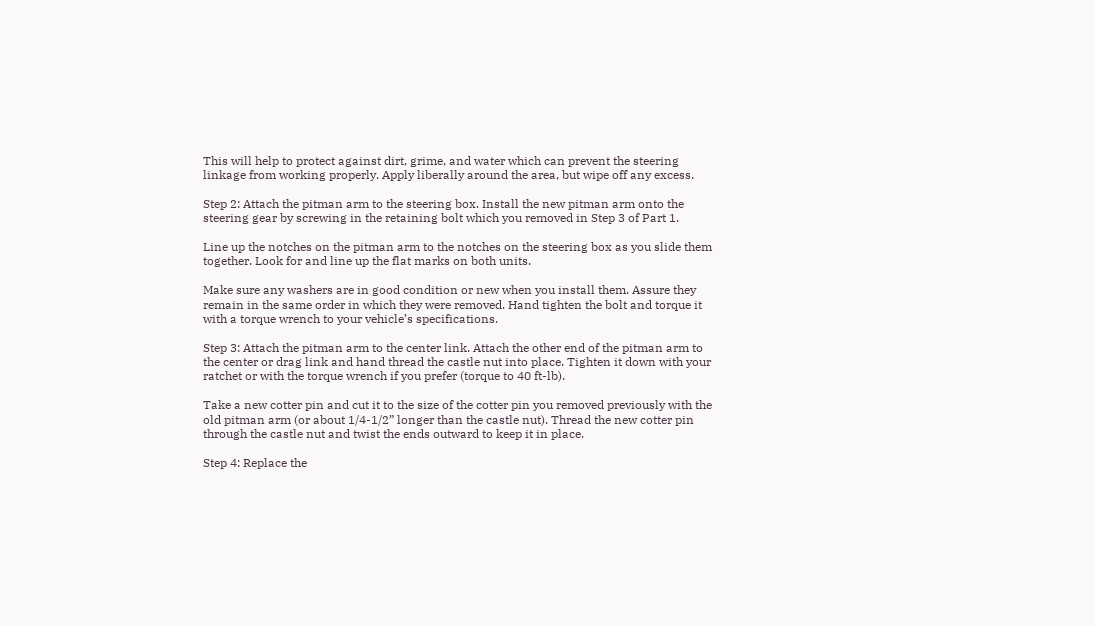This will help to protect against dirt, grime, and water which can prevent the steering linkage from working properly. Apply liberally around the area, but wipe off any excess.

Step 2: Attach the pitman arm to the steering box. Install the new pitman arm onto the steering gear by screwing in the retaining bolt which you removed in Step 3 of Part 1.

Line up the notches on the pitman arm to the notches on the steering box as you slide them together. Look for and line up the flat marks on both units.

Make sure any washers are in good condition or new when you install them. Assure they remain in the same order in which they were removed. Hand tighten the bolt and torque it with a torque wrench to your vehicle’s specifications.

Step 3: Attach the pitman arm to the center link. Attach the other end of the pitman arm to the center or drag link and hand thread the castle nut into place. Tighten it down with your ratchet or with the torque wrench if you prefer (torque to 40 ft-lb).

Take a new cotter pin and cut it to the size of the cotter pin you removed previously with the old pitman arm (or about 1/4-1/2” longer than the castle nut). Thread the new cotter pin through the castle nut and twist the ends outward to keep it in place.

Step 4: Replace the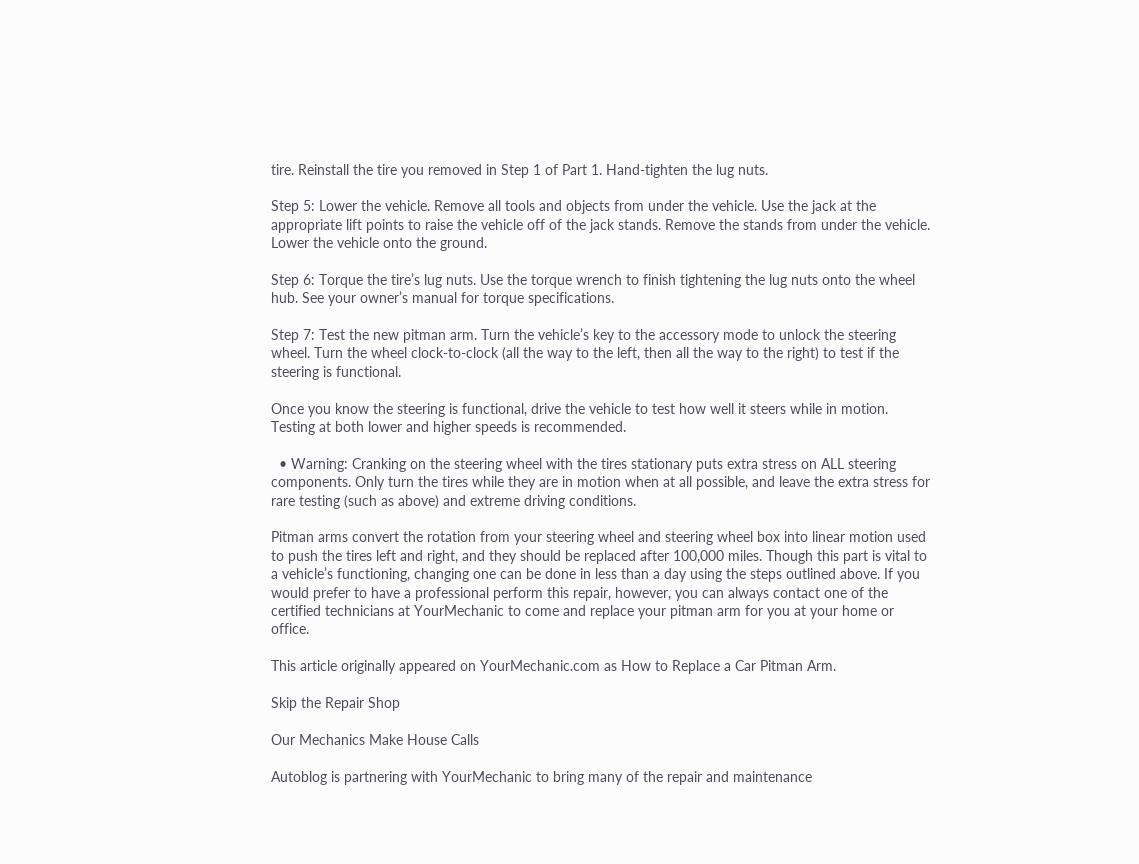tire. Reinstall the tire you removed in Step 1 of Part 1. Hand-tighten the lug nuts.

Step 5: Lower the vehicle. Remove all tools and objects from under the vehicle. Use the jack at the appropriate lift points to raise the vehicle off of the jack stands. Remove the stands from under the vehicle. Lower the vehicle onto the ground.

Step 6: Torque the tire’s lug nuts. Use the torque wrench to finish tightening the lug nuts onto the wheel hub. See your owner’s manual for torque specifications.

Step 7: Test the new pitman arm. Turn the vehicle’s key to the accessory mode to unlock the steering wheel. Turn the wheel clock-to-clock (all the way to the left, then all the way to the right) to test if the steering is functional.

Once you know the steering is functional, drive the vehicle to test how well it steers while in motion. Testing at both lower and higher speeds is recommended.

  • Warning: Cranking on the steering wheel with the tires stationary puts extra stress on ALL steering components. Only turn the tires while they are in motion when at all possible, and leave the extra stress for rare testing (such as above) and extreme driving conditions.

Pitman arms convert the rotation from your steering wheel and steering wheel box into linear motion used to push the tires left and right, and they should be replaced after 100,000 miles. Though this part is vital to a vehicle’s functioning, changing one can be done in less than a day using the steps outlined above. If you would prefer to have a professional perform this repair, however, you can always contact one of the certified technicians at YourMechanic to come and replace your pitman arm for you at your home or office.

This article originally appeared on YourMechanic.com as How to Replace a Car Pitman Arm.

Skip the Repair Shop

Our Mechanics Make House Calls

Autoblog is partnering with YourMechanic to bring many of the repair and maintenance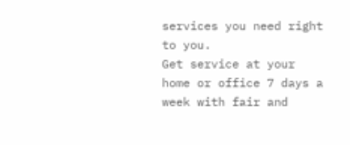services you need right to you.
Get service at your home or office 7 days a week with fair and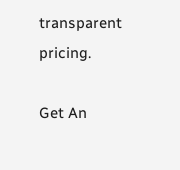transparent pricing.

Get An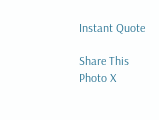Instant Quote

Share This Photo X